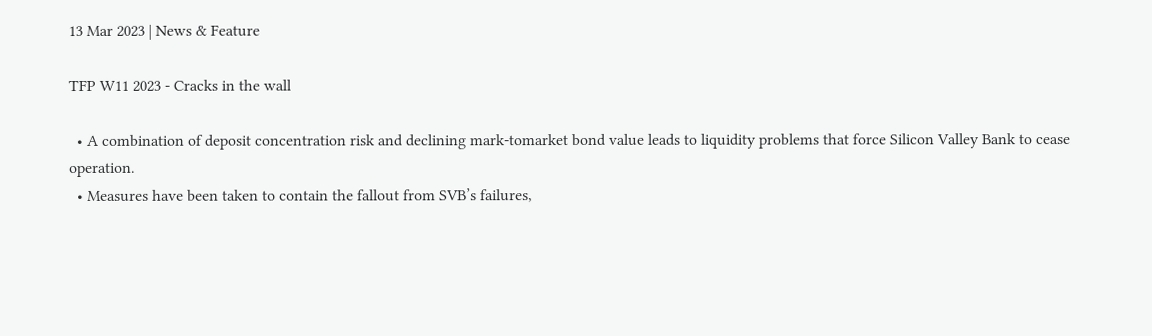13 Mar 2023 | News & Feature

TFP W11 2023 - Cracks in the wall

  • A combination of deposit concentration risk and declining mark-tomarket bond value leads to liquidity problems that force Silicon Valley Bank to cease operation.
  • Measures have been taken to contain the fallout from SVB’s failures,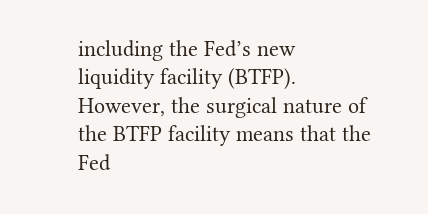including the Fed’s new liquidity facility (BTFP). However, the surgical nature of the BTFP facility means that the Fed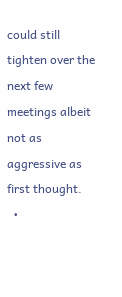could still tighten over the next few meetings albeit not as aggressive as first thought.
  •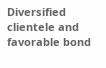Diversified clientele and favorable bond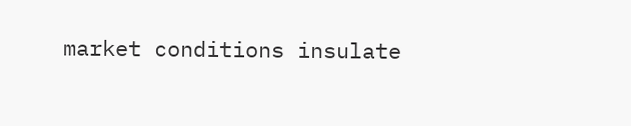market conditions insulate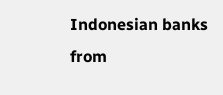Indonesian banks from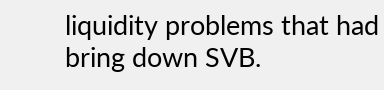liquidity problems that had bring down SVB.